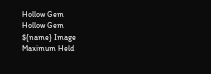Hollow Gem
Hollow Gem
${name} Image
Maximum Held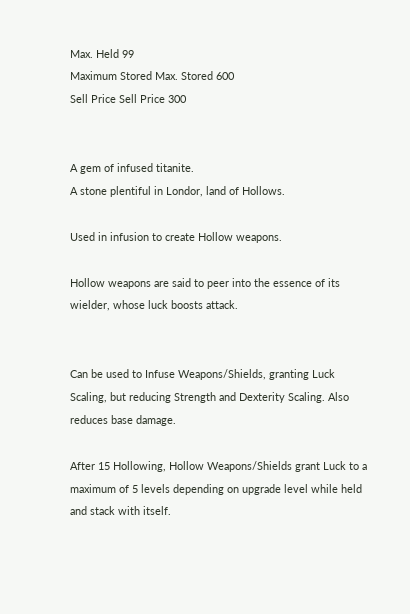Max. Held 99
Maximum Stored Max. Stored 600
Sell Price Sell Price 300


A gem of infused titanite.
A stone plentiful in Londor, land of Hollows.

Used in infusion to create Hollow weapons.

Hollow weapons are said to peer into the essence of its wielder, whose luck boosts attack.


Can be used to Infuse Weapons/Shields, granting Luck Scaling, but reducing Strength and Dexterity Scaling. Also reduces base damage.

After 15 Hollowing, Hollow Weapons/Shields grant Luck to a maximum of 5 levels depending on upgrade level while held and stack with itself.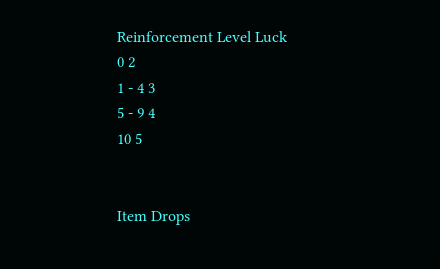Reinforcement Level Luck
0 2
1 - 4 3
5 - 9 4
10 5


Item Drops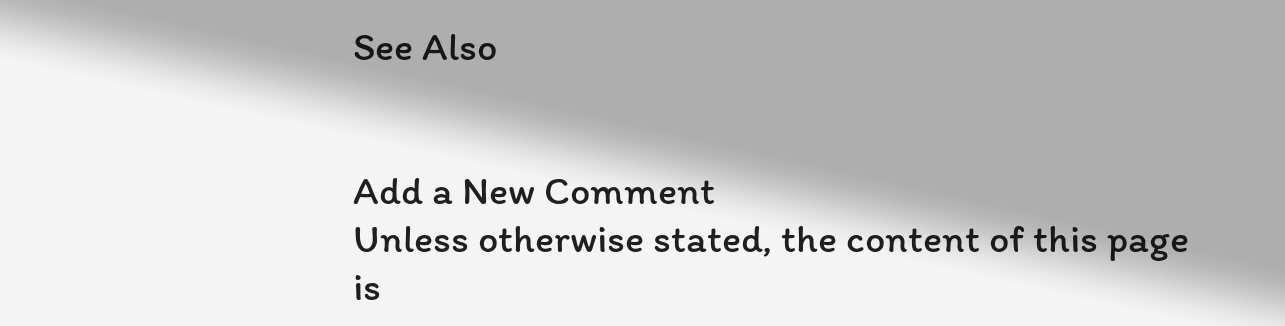See Also


Add a New Comment
Unless otherwise stated, the content of this page is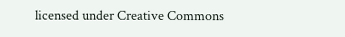licensed under Creative Commons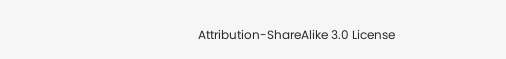Attribution-ShareAlike 3.0 License